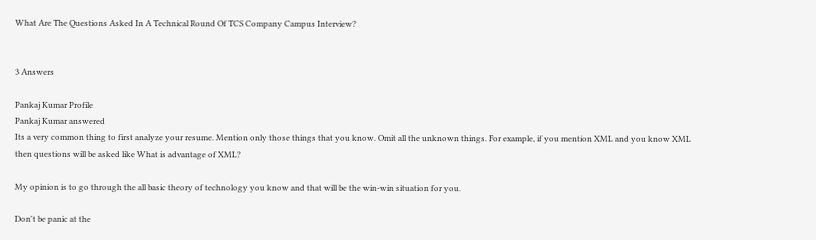What Are The Questions Asked In A Technical Round Of TCS Company Campus Interview?


3 Answers

Pankaj Kumar Profile
Pankaj Kumar answered
Its a very common thing to first analyze your resume. Mention only those things that you know. Omit all the unknown things. For example, if you mention XML and you know XML then questions will be asked like What is advantage of XML?

My opinion is to go through the all basic theory of technology you know and that will be the win-win situation for you.

Don't be panic at the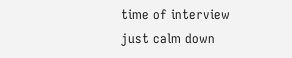time of interview just calm down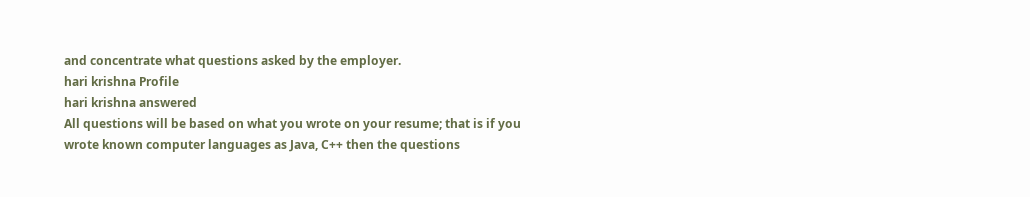and concentrate what questions asked by the employer.
hari krishna Profile
hari krishna answered
All questions will be based on what you wrote on your resume; that is if you wrote known computer languages as Java, C++ then the questions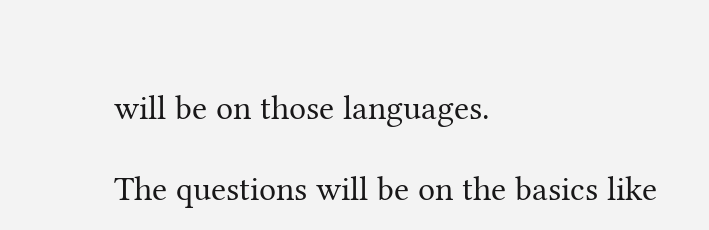will be on those languages.

The questions will be on the basics like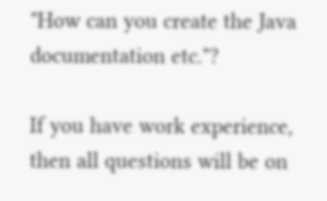"How can you create the Java documentation etc."?

If you have work experience, then all questions will be on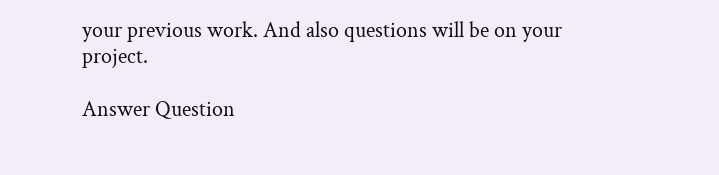your previous work. And also questions will be on your project.

Answer Question